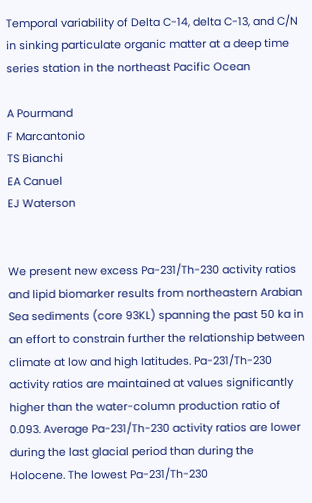Temporal variability of Delta C-14, delta C-13, and C/N in sinking particulate organic matter at a deep time series station in the northeast Pacific Ocean

A Pourmand
F Marcantonio
TS Bianchi
EA Canuel
EJ Waterson


We present new excess Pa-231/Th-230 activity ratios and lipid biomarker results from northeastern Arabian Sea sediments (core 93KL) spanning the past 50 ka in an effort to constrain further the relationship between climate at low and high latitudes. Pa-231/Th-230 activity ratios are maintained at values significantly higher than the water-column production ratio of 0.093. Average Pa-231/Th-230 activity ratios are lower during the last glacial period than during the Holocene. The lowest Pa-231/Th-230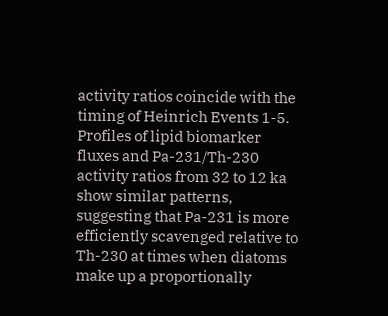activity ratios coincide with the timing of Heinrich Events 1-5. Profiles of lipid biomarker fluxes and Pa-231/Th-230 activity ratios from 32 to 12 ka show similar patterns, suggesting that Pa-231 is more efficiently scavenged relative to Th-230 at times when diatoms make up a proportionally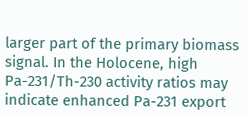larger part of the primary biomass signal. In the Holocene, high Pa-231/Th-230 activity ratios may indicate enhanced Pa-231 export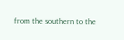from the southern to the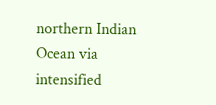northern Indian Ocean via intensified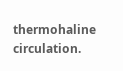thermohaline circulation.